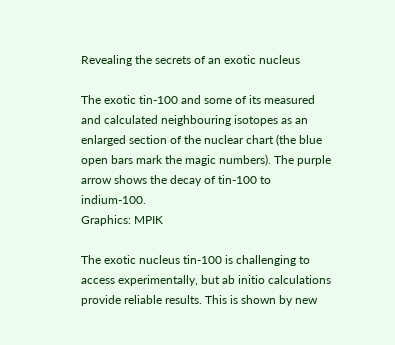Revealing the secrets of an exotic nucleus

The exotic tin-100 and some of its measured and calculated neighbouring isotopes as an enlarged section of the nuclear chart (the blue open bars mark the magic numbers). The purple arrow shows the decay of tin-100 to indium-100.
Graphics: MPIK

The exotic nucleus tin-100 is challenging to access experimentally, but ab initio calculations provide reliable results. This is shown by new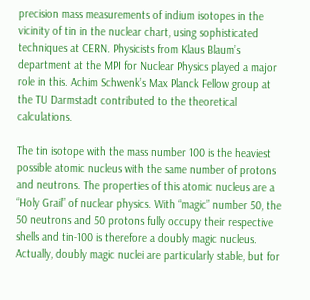precision mass measurements of indium isotopes in the vicinity of tin in the nuclear chart, using sophisticated techniques at CERN. Physicists from Klaus Blaum’s department at the MPI for Nuclear Physics played a major role in this. Achim Schwenk’s Max Planck Fellow group at the TU Darmstadt contributed to the theoretical calculations.

The tin isotope with the mass number 100 is the heaviest possible atomic nucleus with the same number of protons and neutrons. The properties of this atomic nucleus are a “Holy Grail” of nuclear physics. With “magic” number 50, the 50 neutrons and 50 protons fully occupy their respective shells and tin-100 is therefore a doubly magic nucleus. Actually, doubly magic nuclei are particularly stable, but for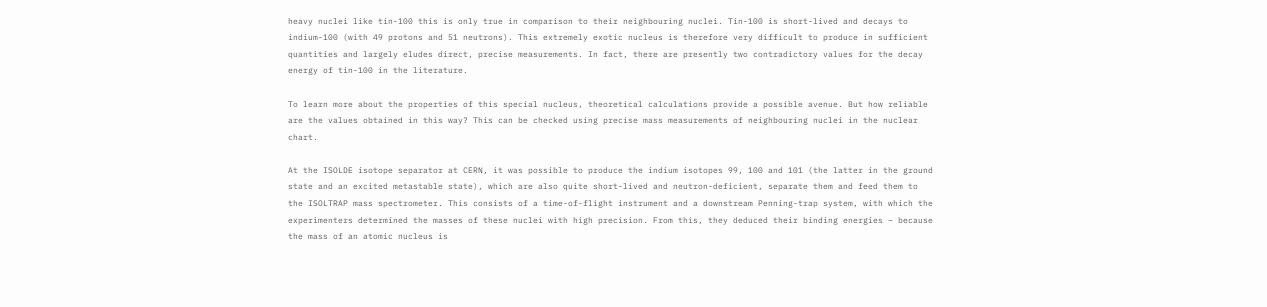heavy nuclei like tin-100 this is only true in comparison to their neighbouring nuclei. Tin-100 is short-lived and decays to indium-100 (with 49 protons and 51 neutrons). This extremely exotic nucleus is therefore very difficult to produce in sufficient quantities and largely eludes direct, precise measurements. In fact, there are presently two contradictory values for the decay energy of tin-100 in the literature.

To learn more about the properties of this special nucleus, theoretical calculations provide a possible avenue. But how reliable are the values obtained in this way? This can be checked using precise mass measurements of neighbouring nuclei in the nuclear chart.

At the ISOLDE isotope separator at CERN, it was possible to produce the indium isotopes 99, 100 and 101 (the latter in the ground state and an excited metastable state), which are also quite short-lived and neutron-deficient, separate them and feed them to the ISOLTRAP mass spectrometer. This consists of a time-of-flight instrument and a downstream Penning-trap system, with which the experimenters determined the masses of these nuclei with high precision. From this, they deduced their binding energies – because the mass of an atomic nucleus is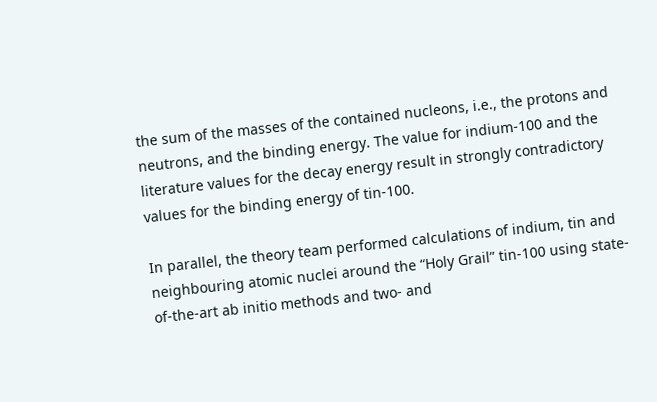the sum of the masses of the contained nucleons, i.e., the protons and neutrons, and the binding energy. The value for indium-100 and the literature values for the decay energy result in strongly contradictory values for the binding energy of tin-100.

In parallel, the theory team performed calculations of indium, tin and neighbouring atomic nuclei around the “Holy Grail” tin-100 using state-of-the-art ab initio methods and two- and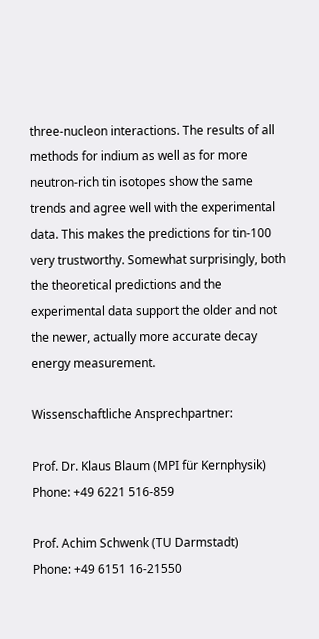three-nucleon interactions. The results of all methods for indium as well as for more neutron-rich tin isotopes show the same trends and agree well with the experimental data. This makes the predictions for tin-100 very trustworthy. Somewhat surprisingly, both the theoretical predictions and the experimental data support the older and not the newer, actually more accurate decay energy measurement.

Wissenschaftliche Ansprechpartner:

Prof. Dr. Klaus Blaum (MPI für Kernphysik)
Phone: +49 6221 516-859

Prof. Achim Schwenk (TU Darmstadt)
Phone: +49 6151 16-21550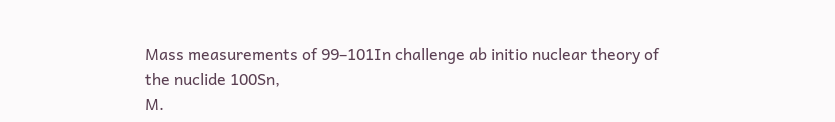Mass measurements of 99–101In challenge ab initio nuclear theory of the nuclide 100Sn,
M.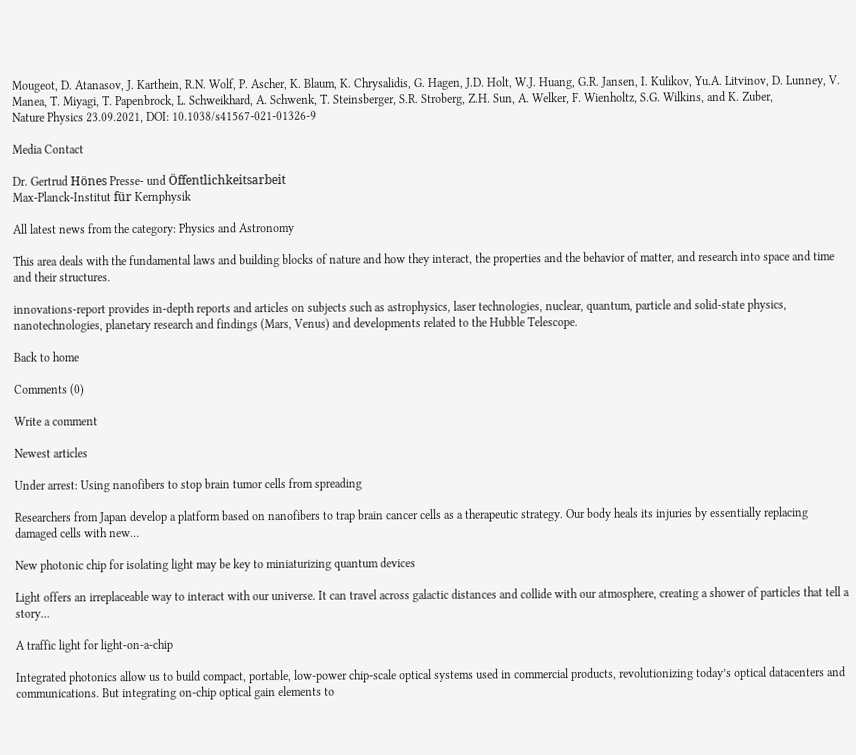Mougeot, D. Atanasov, J. Karthein, R.N. Wolf, P. Ascher, K. Blaum, K. Chrysalidis, G. Hagen, J.D. Holt, W.J. Huang, G.R. Jansen, I. Kulikov, Yu.A. Litvinov, D. Lunney, V. Manea, T. Miyagi, T. Papenbrock, L. Schweikhard, A. Schwenk, T. Steinsberger, S.R. Stroberg, Z.H. Sun, A. Welker, F. Wienholtz, S.G. Wilkins, and K. Zuber,
Nature Physics 23.09.2021, DOI: 10.1038/s41567-021-01326-9

Media Contact

Dr. Gertrud Hönes Presse- und Öffentlichkeitsarbeit
Max-Planck-Institut für Kernphysik

All latest news from the category: Physics and Astronomy

This area deals with the fundamental laws and building blocks of nature and how they interact, the properties and the behavior of matter, and research into space and time and their structures.

innovations-report provides in-depth reports and articles on subjects such as astrophysics, laser technologies, nuclear, quantum, particle and solid-state physics, nanotechnologies, planetary research and findings (Mars, Venus) and developments related to the Hubble Telescope.

Back to home

Comments (0)

Write a comment

Newest articles

Under arrest: Using nanofibers to stop brain tumor cells from spreading

Researchers from Japan develop a platform based on nanofibers to trap brain cancer cells as a therapeutic strategy. Our body heals its injuries by essentially replacing damaged cells with new…

New photonic chip for isolating light may be key to miniaturizing quantum devices

Light offers an irreplaceable way to interact with our universe. It can travel across galactic distances and collide with our atmosphere, creating a shower of particles that tell a story…

A traffic light for light-on-a-chip

Integrated photonics allow us to build compact, portable, low-power chip-scale optical systems used in commercial products, revolutionizing today’s optical datacenters and communications. But integrating on-chip optical gain elements to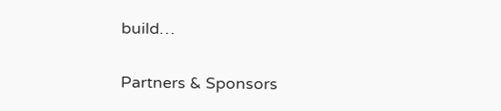build…

Partners & Sponsors